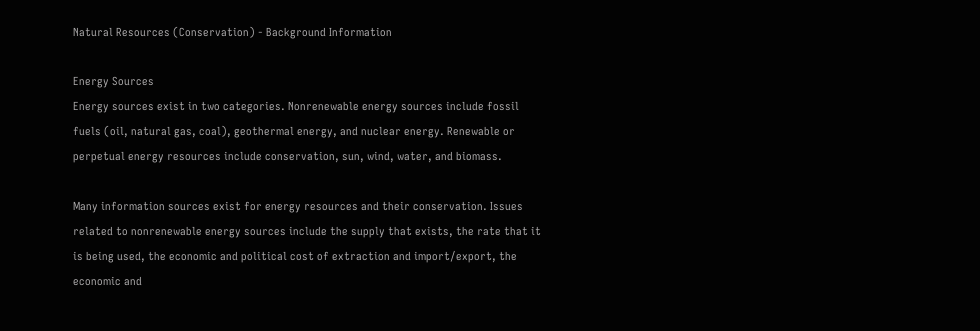Natural Resources (Conservation) - Background Information

Energy Sources
Energy sources exist in two categories. Nonrenewable energy sources include fossil fuels (oil, natural gas, coal), geothermal energy, and nuclear energy. Renewable or perpetual energy resources include conservation, sun, wind, water, and biomass.

Many information sources exist for energy resources and their conservation. Issues related to nonrenewable energy sources include the supply that exists, the rate that it is being used, the economic and political cost of extraction and import/export, the economic and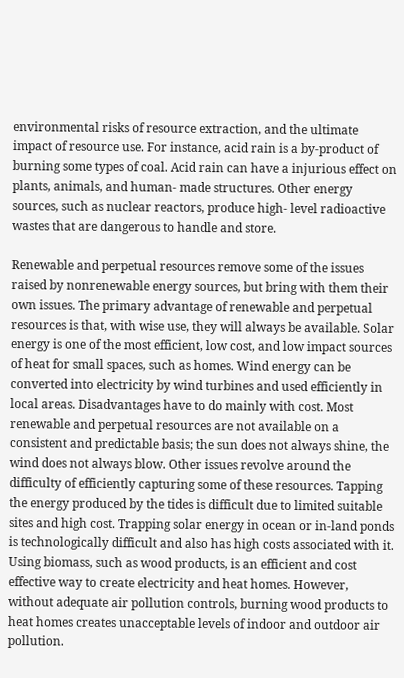environmental risks of resource extraction, and the ultimate impact of resource use. For instance, acid rain is a by-product of burning some types of coal. Acid rain can have a injurious effect on plants, animals, and human- made structures. Other energy sources, such as nuclear reactors, produce high- level radioactive wastes that are dangerous to handle and store.

Renewable and perpetual resources remove some of the issues raised by nonrenewable energy sources, but bring with them their own issues. The primary advantage of renewable and perpetual resources is that, with wise use, they will always be available. Solar energy is one of the most efficient, low cost, and low impact sources of heat for small spaces, such as homes. Wind energy can be converted into electricity by wind turbines and used efficiently in local areas. Disadvantages have to do mainly with cost. Most renewable and perpetual resources are not available on a consistent and predictable basis; the sun does not always shine, the wind does not always blow. Other issues revolve around the difficulty of efficiently capturing some of these resources. Tapping the energy produced by the tides is difficult due to limited suitable sites and high cost. Trapping solar energy in ocean or in-land ponds is technologically difficult and also has high costs associated with it. Using biomass, such as wood products, is an efficient and cost effective way to create electricity and heat homes. However, without adequate air pollution controls, burning wood products to heat homes creates unacceptable levels of indoor and outdoor air pollution.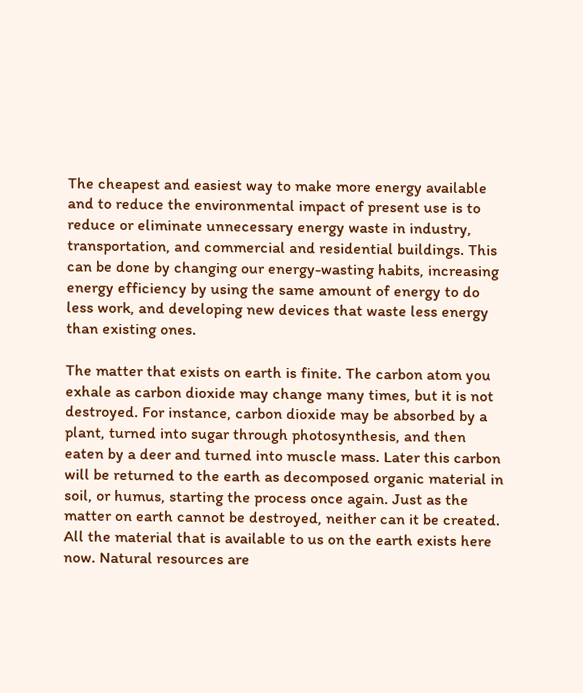The cheapest and easiest way to make more energy available and to reduce the environmental impact of present use is to reduce or eliminate unnecessary energy waste in industry, transportation, and commercial and residential buildings. This can be done by changing our energy-wasting habits, increasing energy efficiency by using the same amount of energy to do less work, and developing new devices that waste less energy than existing ones.

The matter that exists on earth is finite. The carbon atom you exhale as carbon dioxide may change many times, but it is not destroyed. For instance, carbon dioxide may be absorbed by a plant, turned into sugar through photosynthesis, and then eaten by a deer and turned into muscle mass. Later this carbon will be returned to the earth as decomposed organic material in soil, or humus, starting the process once again. Just as the matter on earth cannot be destroyed, neither can it be created. All the material that is available to us on the earth exists here now. Natural resources are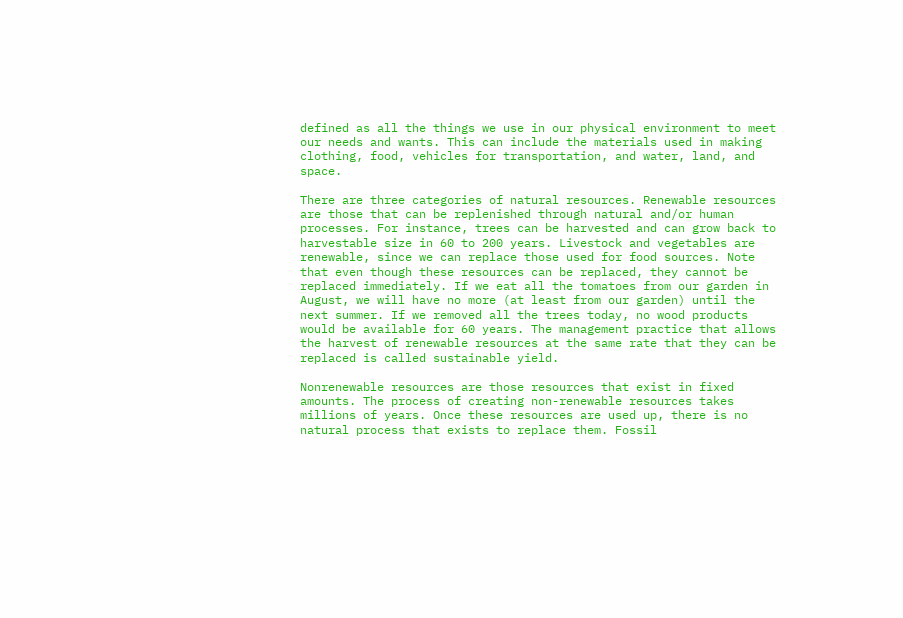defined as all the things we use in our physical environment to meet our needs and wants. This can include the materials used in making clothing, food, vehicles for transportation, and water, land, and space.

There are three categories of natural resources. Renewable resources are those that can be replenished through natural and/or human processes. For instance, trees can be harvested and can grow back to harvestable size in 60 to 200 years. Livestock and vegetables are renewable, since we can replace those used for food sources. Note that even though these resources can be replaced, they cannot be replaced immediately. If we eat all the tomatoes from our garden in August, we will have no more (at least from our garden) until the next summer. If we removed all the trees today, no wood products would be available for 60 years. The management practice that allows the harvest of renewable resources at the same rate that they can be replaced is called sustainable yield.

Nonrenewable resources are those resources that exist in fixed amounts. The process of creating non-renewable resources takes millions of years. Once these resources are used up, there is no natural process that exists to replace them. Fossil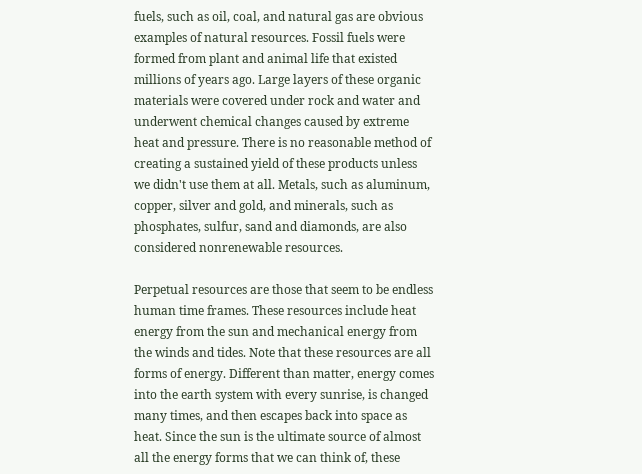fuels, such as oil, coal, and natural gas are obvious examples of natural resources. Fossil fuels were formed from plant and animal life that existed millions of years ago. Large layers of these organic materials were covered under rock and water and underwent chemical changes caused by extreme heat and pressure. There is no reasonable method of creating a sustained yield of these products unless we didn't use them at all. Metals, such as aluminum, copper, silver and gold, and minerals, such as phosphates, sulfur, sand and diamonds, are also considered nonrenewable resources.

Perpetual resources are those that seem to be endless human time frames. These resources include heat energy from the sun and mechanical energy from the winds and tides. Note that these resources are all forms of energy. Different than matter, energy comes into the earth system with every sunrise, is changed many times, and then escapes back into space as heat. Since the sun is the ultimate source of almost all the energy forms that we can think of, these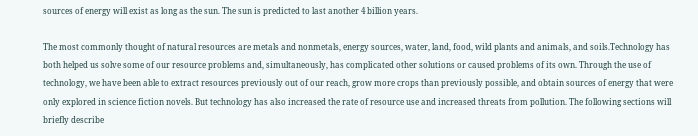sources of energy will exist as long as the sun. The sun is predicted to last another 4 billion years.

The most commonly thought of natural resources are metals and nonmetals, energy sources, water, land, food, wild plants and animals, and soils.Technology has both helped us solve some of our resource problems and, simultaneously, has complicated other solutions or caused problems of its own. Through the use of technology, we have been able to extract resources previously out of our reach, grow more crops than previously possible, and obtain sources of energy that were only explored in science fiction novels. But technology has also increased the rate of resource use and increased threats from pollution. The following sections will briefly describe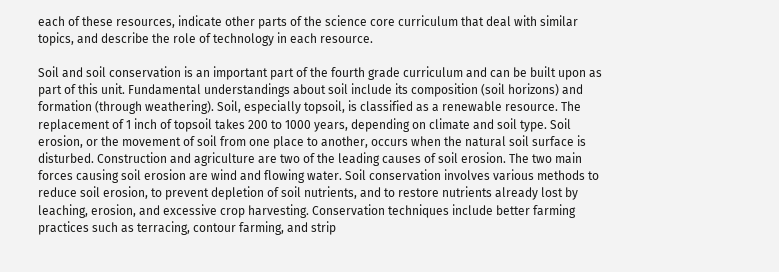each of these resources, indicate other parts of the science core curriculum that deal with similar topics, and describe the role of technology in each resource.

Soil and soil conservation is an important part of the fourth grade curriculum and can be built upon as part of this unit. Fundamental understandings about soil include its composition (soil horizons) and formation (through weathering). Soil, especially topsoil, is classified as a renewable resource. The replacement of 1 inch of topsoil takes 200 to 1000 years, depending on climate and soil type. Soil erosion, or the movement of soil from one place to another, occurs when the natural soil surface is disturbed. Construction and agriculture are two of the leading causes of soil erosion. The two main forces causing soil erosion are wind and flowing water. Soil conservation involves various methods to reduce soil erosion, to prevent depletion of soil nutrients, and to restore nutrients already lost by leaching, erosion, and excessive crop harvesting. Conservation techniques include better farming practices such as terracing, contour farming, and strip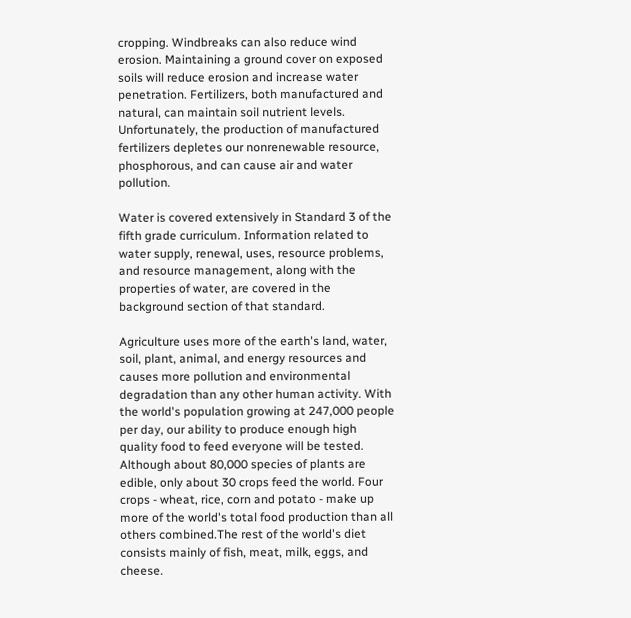cropping. Windbreaks can also reduce wind erosion. Maintaining a ground cover on exposed soils will reduce erosion and increase water penetration. Fertilizers, both manufactured and natural, can maintain soil nutrient levels. Unfortunately, the production of manufactured fertilizers depletes our nonrenewable resource, phosphorous, and can cause air and water pollution.

Water is covered extensively in Standard 3 of the fifth grade curriculum. Information related to water supply, renewal, uses, resource problems, and resource management, along with the properties of water, are covered in the background section of that standard.

Agriculture uses more of the earth's land, water, soil, plant, animal, and energy resources and causes more pollution and environmental degradation than any other human activity. With the world's population growing at 247,000 people per day, our ability to produce enough high quality food to feed everyone will be tested. Although about 80,000 species of plants are edible, only about 30 crops feed the world. Four crops - wheat, rice, corn and potato - make up more of the world's total food production than all others combined.The rest of the world's diet consists mainly of fish, meat, milk, eggs, and cheese.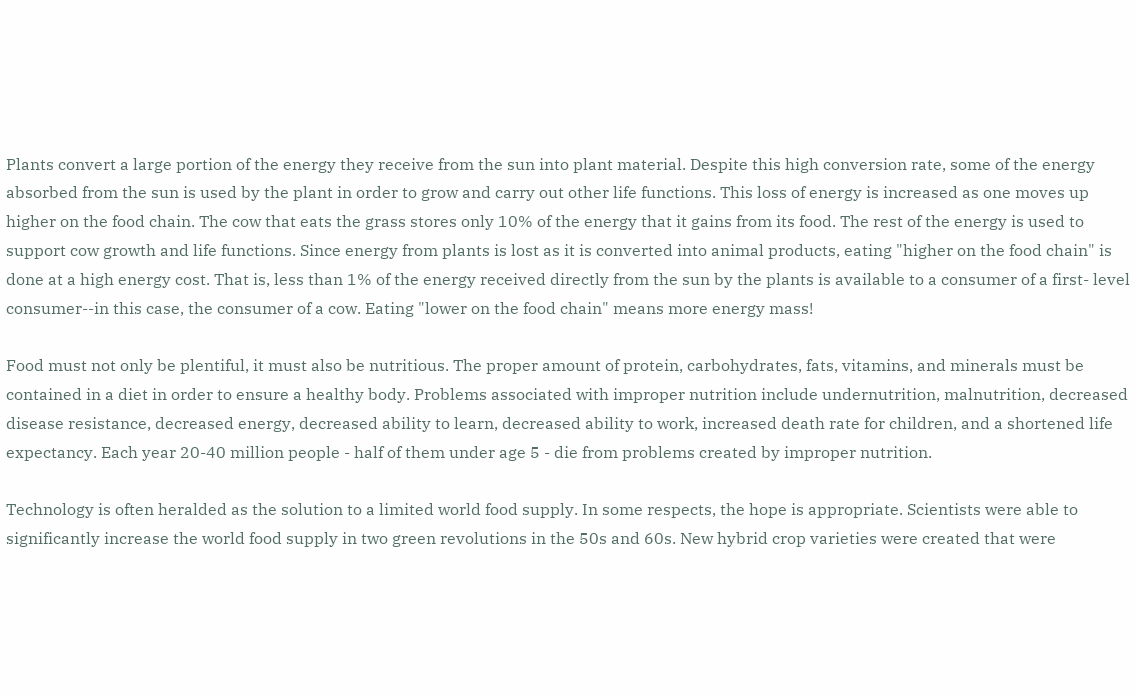Plants convert a large portion of the energy they receive from the sun into plant material. Despite this high conversion rate, some of the energy absorbed from the sun is used by the plant in order to grow and carry out other life functions. This loss of energy is increased as one moves up higher on the food chain. The cow that eats the grass stores only 10% of the energy that it gains from its food. The rest of the energy is used to support cow growth and life functions. Since energy from plants is lost as it is converted into animal products, eating "higher on the food chain" is done at a high energy cost. That is, less than 1% of the energy received directly from the sun by the plants is available to a consumer of a first- level consumer--in this case, the consumer of a cow. Eating "lower on the food chain" means more energy mass!

Food must not only be plentiful, it must also be nutritious. The proper amount of protein, carbohydrates, fats, vitamins, and minerals must be contained in a diet in order to ensure a healthy body. Problems associated with improper nutrition include undernutrition, malnutrition, decreased disease resistance, decreased energy, decreased ability to learn, decreased ability to work, increased death rate for children, and a shortened life expectancy. Each year 20-40 million people - half of them under age 5 - die from problems created by improper nutrition.

Technology is often heralded as the solution to a limited world food supply. In some respects, the hope is appropriate. Scientists were able to significantly increase the world food supply in two green revolutions in the 50s and 60s. New hybrid crop varieties were created that were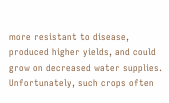more resistant to disease, produced higher yields, and could grow on decreased water supplies. Unfortunately, such crops often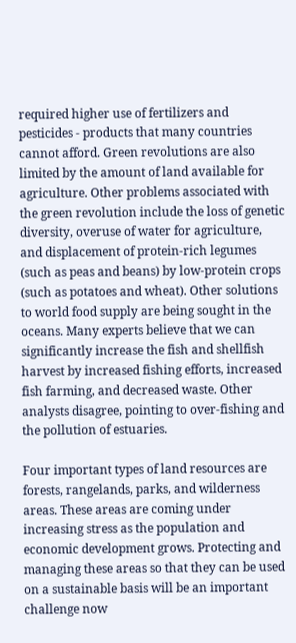required higher use of fertilizers and pesticides - products that many countries cannot afford. Green revolutions are also limited by the amount of land available for agriculture. Other problems associated with the green revolution include the loss of genetic diversity, overuse of water for agriculture, and displacement of protein-rich legumes (such as peas and beans) by low-protein crops (such as potatoes and wheat). Other solutions to world food supply are being sought in the oceans. Many experts believe that we can significantly increase the fish and shellfish harvest by increased fishing efforts, increased fish farming, and decreased waste. Other analysts disagree, pointing to over-fishing and the pollution of estuaries.

Four important types of land resources are forests, rangelands, parks, and wilderness areas. These areas are coming under increasing stress as the population and economic development grows. Protecting and managing these areas so that they can be used on a sustainable basis will be an important challenge now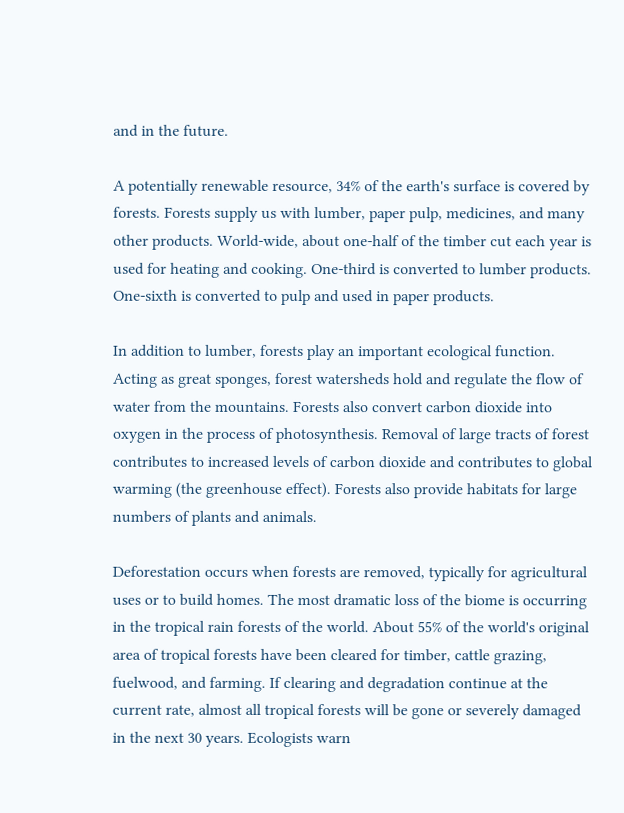and in the future.

A potentially renewable resource, 34% of the earth's surface is covered by forests. Forests supply us with lumber, paper pulp, medicines, and many other products. World-wide, about one-half of the timber cut each year is used for heating and cooking. One-third is converted to lumber products. One-sixth is converted to pulp and used in paper products.

In addition to lumber, forests play an important ecological function. Acting as great sponges, forest watersheds hold and regulate the flow of water from the mountains. Forests also convert carbon dioxide into oxygen in the process of photosynthesis. Removal of large tracts of forest contributes to increased levels of carbon dioxide and contributes to global warming (the greenhouse effect). Forests also provide habitats for large numbers of plants and animals.

Deforestation occurs when forests are removed, typically for agricultural uses or to build homes. The most dramatic loss of the biome is occurring in the tropical rain forests of the world. About 55% of the world's original area of tropical forests have been cleared for timber, cattle grazing, fuelwood, and farming. If clearing and degradation continue at the current rate, almost all tropical forests will be gone or severely damaged in the next 30 years. Ecologists warn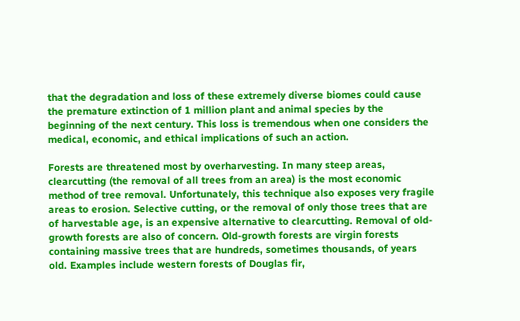that the degradation and loss of these extremely diverse biomes could cause the premature extinction of 1 million plant and animal species by the beginning of the next century. This loss is tremendous when one considers the medical, economic, and ethical implications of such an action.

Forests are threatened most by overharvesting. In many steep areas, clearcutting (the removal of all trees from an area) is the most economic method of tree removal. Unfortunately, this technique also exposes very fragile areas to erosion. Selective cutting, or the removal of only those trees that are of harvestable age, is an expensive alternative to clearcutting. Removal of old-growth forests are also of concern. Old-growth forests are virgin forests containing massive trees that are hundreds, sometimes thousands, of years old. Examples include western forests of Douglas fir,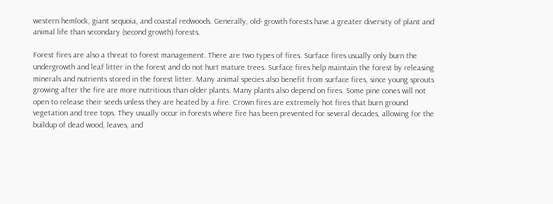western hemlock, giant sequoia, and coastal redwoods. Generally, old- growth forests have a greater diversity of plant and animal life than secondary (second growth) forests.

Forest fires are also a threat to forest management. There are two types of fires. Surface fires usually only burn the undergrowth and leaf litter in the forest and do not hurt mature trees. Surface fires help maintain the forest by releasing minerals and nutrients stored in the forest litter. Many animal species also benefit from surface fires, since young sprouts growing after the fire are more nutritious than older plants. Many plants also depend on fires. Some pine cones will not open to release their seeds unless they are heated by a fire. Crown fires are extremely hot fires that burn ground vegetation and tree tops. They usually occur in forests where fire has been prevented for several decades, allowing for the buildup of dead wood, leaves, and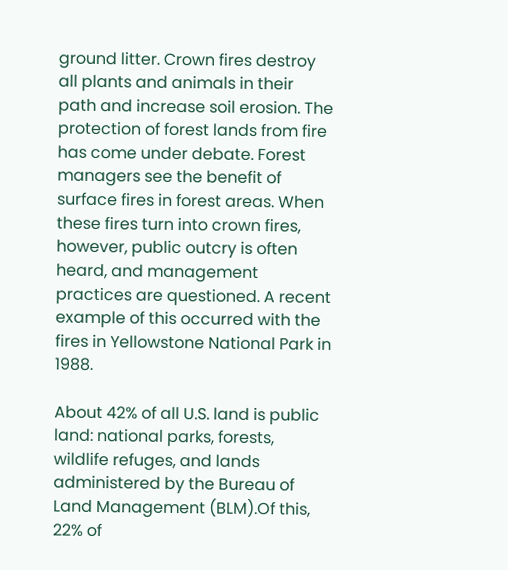ground litter. Crown fires destroy all plants and animals in their path and increase soil erosion. The protection of forest lands from fire has come under debate. Forest managers see the benefit of surface fires in forest areas. When these fires turn into crown fires, however, public outcry is often heard, and management practices are questioned. A recent example of this occurred with the fires in Yellowstone National Park in 1988.

About 42% of all U.S. land is public land: national parks, forests, wildlife refuges, and lands administered by the Bureau of Land Management (BLM).Of this, 22% of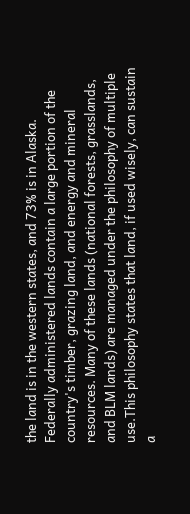the land is in the western states, and 73% is in Alaska. Federally administered lands contain a large portion of the country's timber, grazing land, and energy and mineral resources. Many of these lands (national forests, grasslands, and BLM lands) are managed under the philosophy of multiple use.This philosophy states that land, if used wisely, can sustain a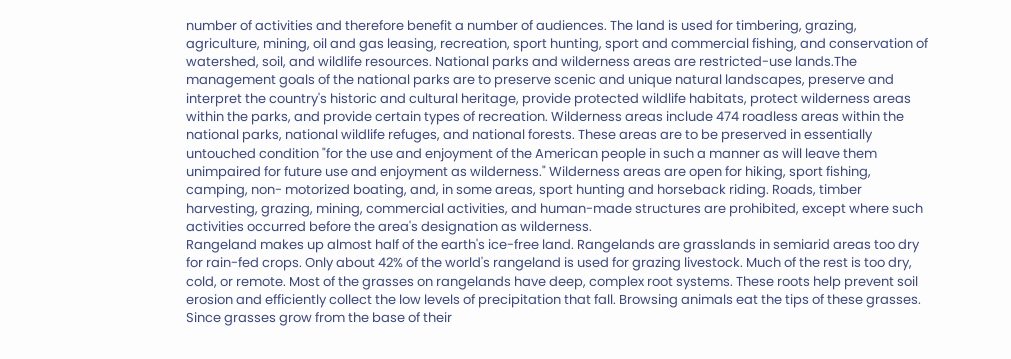number of activities and therefore benefit a number of audiences. The land is used for timbering, grazing, agriculture, mining, oil and gas leasing, recreation, sport hunting, sport and commercial fishing, and conservation of watershed, soil, and wildlife resources. National parks and wilderness areas are restricted-use lands.The management goals of the national parks are to preserve scenic and unique natural landscapes, preserve and interpret the country's historic and cultural heritage, provide protected wildlife habitats, protect wilderness areas within the parks, and provide certain types of recreation. Wilderness areas include 474 roadless areas within the national parks, national wildlife refuges, and national forests. These areas are to be preserved in essentially untouched condition "for the use and enjoyment of the American people in such a manner as will leave them unimpaired for future use and enjoyment as wilderness." Wilderness areas are open for hiking, sport fishing, camping, non- motorized boating, and, in some areas, sport hunting and horseback riding. Roads, timber harvesting, grazing, mining, commercial activities, and human-made structures are prohibited, except where such activities occurred before the area's designation as wilderness.
Rangeland makes up almost half of the earth's ice-free land. Rangelands are grasslands in semiarid areas too dry for rain-fed crops. Only about 42% of the world's rangeland is used for grazing livestock. Much of the rest is too dry, cold, or remote. Most of the grasses on rangelands have deep, complex root systems. These roots help prevent soil erosion and efficiently collect the low levels of precipitation that fall. Browsing animals eat the tips of these grasses. Since grasses grow from the base of their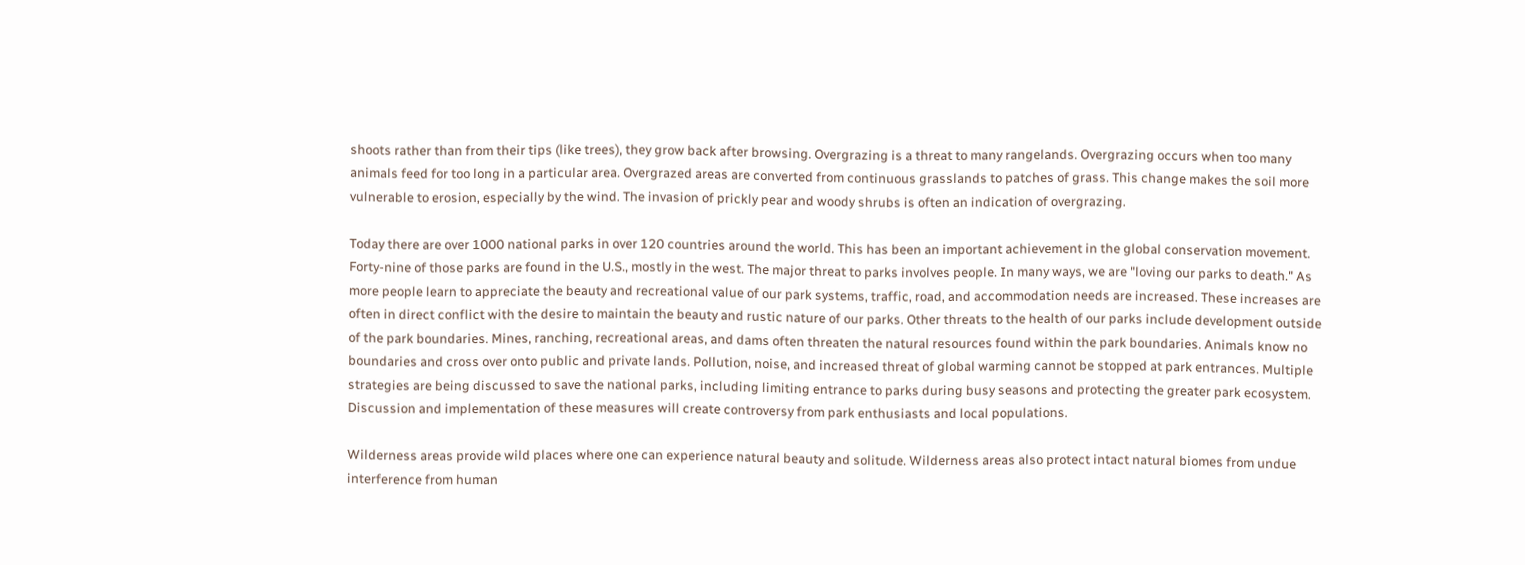shoots rather than from their tips (like trees), they grow back after browsing. Overgrazing is a threat to many rangelands. Overgrazing occurs when too many animals feed for too long in a particular area. Overgrazed areas are converted from continuous grasslands to patches of grass. This change makes the soil more vulnerable to erosion, especially by the wind. The invasion of prickly pear and woody shrubs is often an indication of overgrazing.

Today there are over 1000 national parks in over 120 countries around the world. This has been an important achievement in the global conservation movement. Forty-nine of those parks are found in the U.S., mostly in the west. The major threat to parks involves people. In many ways, we are "loving our parks to death." As more people learn to appreciate the beauty and recreational value of our park systems, traffic, road, and accommodation needs are increased. These increases are often in direct conflict with the desire to maintain the beauty and rustic nature of our parks. Other threats to the health of our parks include development outside of the park boundaries. Mines, ranching, recreational areas, and dams often threaten the natural resources found within the park boundaries. Animals know no boundaries and cross over onto public and private lands. Pollution, noise, and increased threat of global warming cannot be stopped at park entrances. Multiple strategies are being discussed to save the national parks, including limiting entrance to parks during busy seasons and protecting the greater park ecosystem. Discussion and implementation of these measures will create controversy from park enthusiasts and local populations.

Wilderness areas provide wild places where one can experience natural beauty and solitude. Wilderness areas also protect intact natural biomes from undue interference from human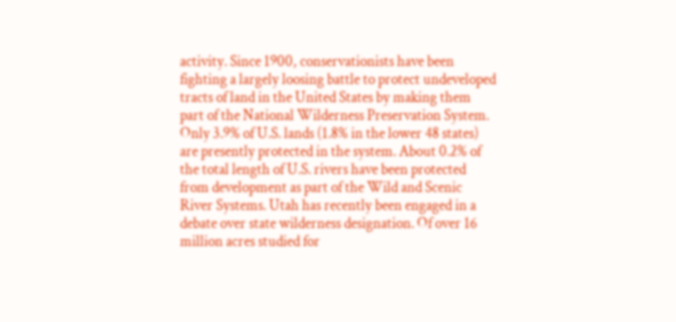activity. Since 1900, conservationists have been fighting a largely loosing battle to protect undeveloped tracts of land in the United States by making them part of the National Wilderness Preservation System. Only 3.9% of U.S. lands (1.8% in the lower 48 states) are presently protected in the system. About 0.2% of the total length of U.S. rivers have been protected from development as part of the Wild and Scenic River Systems. Utah has recently been engaged in a debate over state wilderness designation. Of over 16 million acres studied for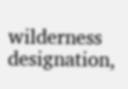wilderness designation,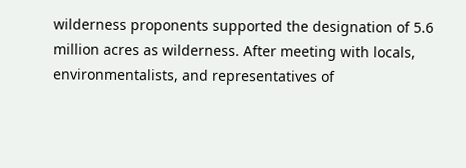wilderness proponents supported the designation of 5.6 million acres as wilderness. After meeting with locals, environmentalists, and representatives of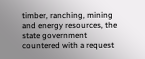timber, ranching, mining and energy resources, the state government countered with a request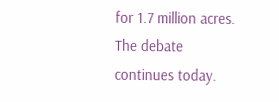for 1.7 million acres. The debate continues today.